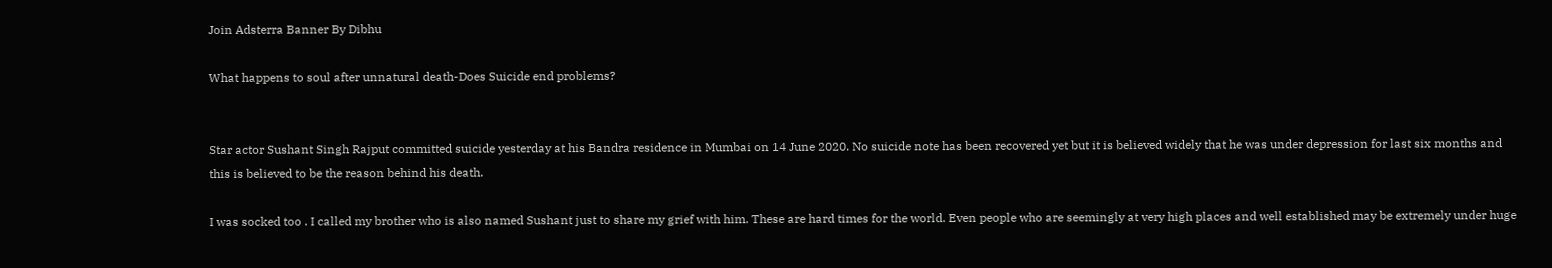Join Adsterra Banner By Dibhu

What happens to soul after unnatural death-Does Suicide end problems?


Star actor Sushant Singh Rajput committed suicide yesterday at his Bandra residence in Mumbai on 14 June 2020. No suicide note has been recovered yet but it is believed widely that he was under depression for last six months and this is believed to be the reason behind his death.

I was socked too . I called my brother who is also named Sushant just to share my grief with him. These are hard times for the world. Even people who are seemingly at very high places and well established may be extremely under huge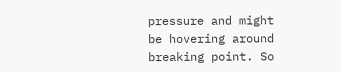pressure and might be hovering around breaking point. So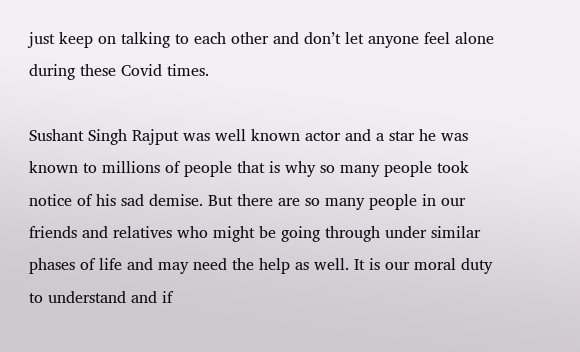just keep on talking to each other and don’t let anyone feel alone during these Covid times.

Sushant Singh Rajput was well known actor and a star he was known to millions of people that is why so many people took notice of his sad demise. But there are so many people in our friends and relatives who might be going through under similar phases of life and may need the help as well. It is our moral duty to understand and if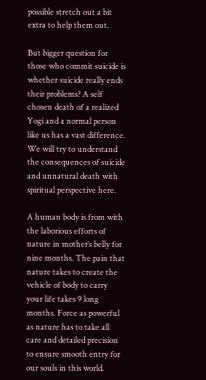possible stretch out a bit extra to help them out.

But bigger question for those who commit suicide is whether suicide really ends their problems? A self chosen death of a realized Yogi and a normal person like us has a vast difference. We will try to understand the consequences of suicide and unnatural death with spiritual perspective here.

A human body is from with the laborious efforts of nature in mother’s belly for nine months. The pain that nature takes to create the vehicle of body to carry your life takes 9 long months. Force as powerful as nature has to take all care and detailed precision to ensure smooth entry for our souls in this world.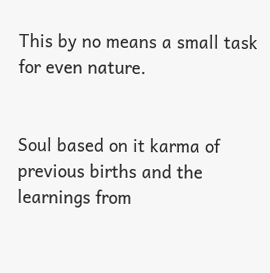This by no means a small task for even nature.


Soul based on it karma of previous births and the learnings from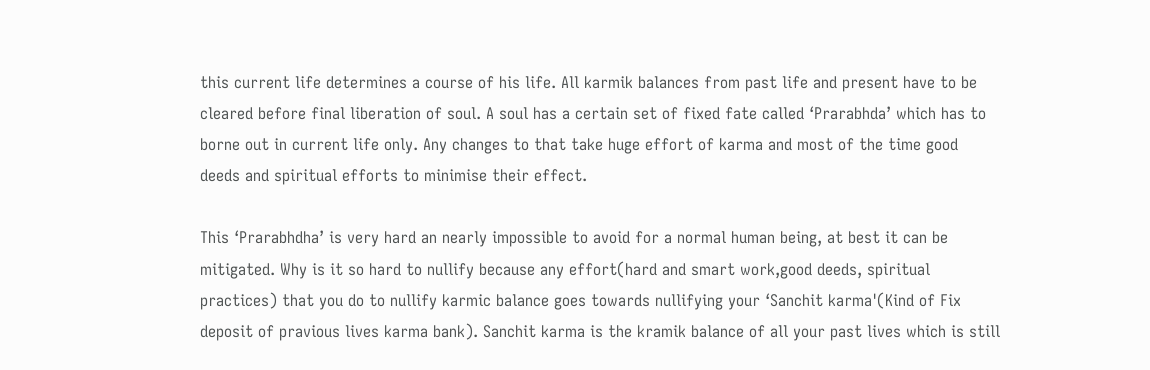this current life determines a course of his life. All karmik balances from past life and present have to be cleared before final liberation of soul. A soul has a certain set of fixed fate called ‘Prarabhda’ which has to borne out in current life only. Any changes to that take huge effort of karma and most of the time good deeds and spiritual efforts to minimise their effect.

This ‘Prarabhdha’ is very hard an nearly impossible to avoid for a normal human being, at best it can be mitigated. Why is it so hard to nullify because any effort(hard and smart work,good deeds, spiritual practices) that you do to nullify karmic balance goes towards nullifying your ‘Sanchit karma'(Kind of Fix deposit of pravious lives karma bank). Sanchit karma is the kramik balance of all your past lives which is still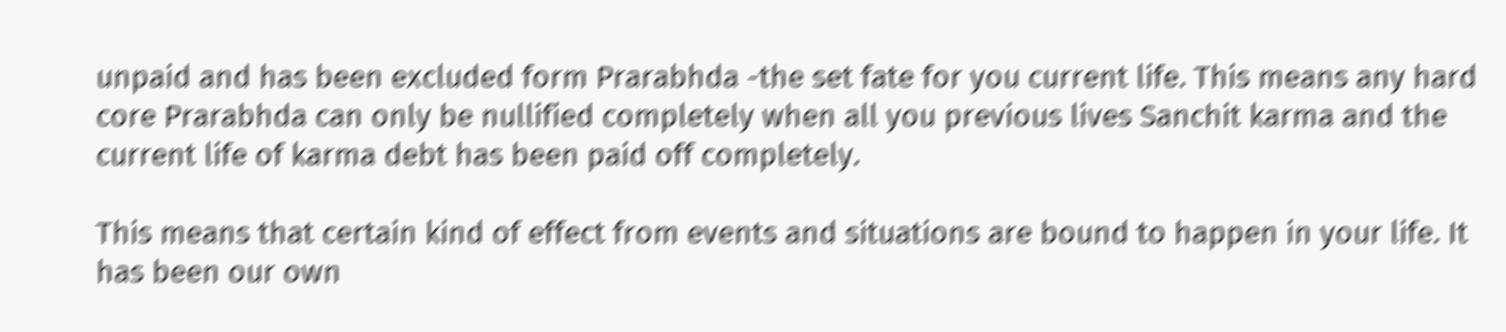unpaid and has been excluded form Prarabhda -the set fate for you current life. This means any hard core Prarabhda can only be nullified completely when all you previous lives Sanchit karma and the current life of karma debt has been paid off completely.

This means that certain kind of effect from events and situations are bound to happen in your life. It has been our own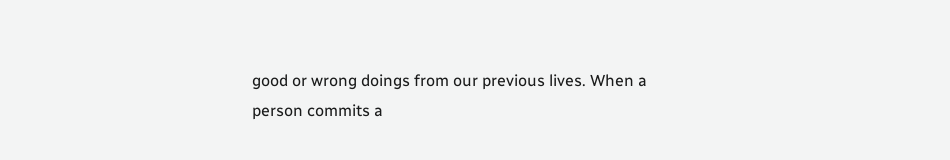good or wrong doings from our previous lives. When a person commits a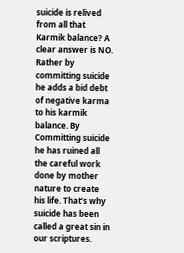suicide is relived from all that Karmik balance? A clear answer is NO. Rather by committing suicide he adds a bid debt of negative karma to his karmik balance. By Committing suicide he has ruined all the careful work done by mother nature to create his life. That’s why suicide has been called a great sin in our scriptures.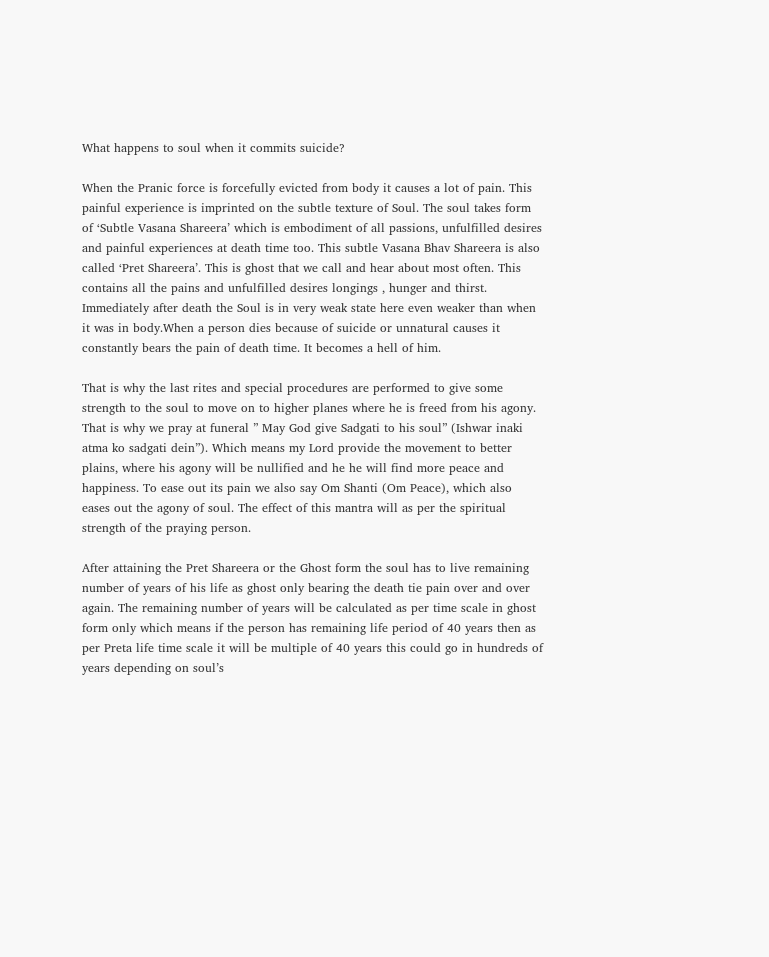What happens to soul when it commits suicide?

When the Pranic force is forcefully evicted from body it causes a lot of pain. This painful experience is imprinted on the subtle texture of Soul. The soul takes form of ‘Subtle Vasana Shareera’ which is embodiment of all passions, unfulfilled desires and painful experiences at death time too. This subtle Vasana Bhav Shareera is also called ‘Pret Shareera’. This is ghost that we call and hear about most often. This contains all the pains and unfulfilled desires longings , hunger and thirst. Immediately after death the Soul is in very weak state here even weaker than when it was in body.When a person dies because of suicide or unnatural causes it constantly bears the pain of death time. It becomes a hell of him.

That is why the last rites and special procedures are performed to give some strength to the soul to move on to higher planes where he is freed from his agony. That is why we pray at funeral ” May God give Sadgati to his soul” (Ishwar inaki atma ko sadgati dein”). Which means my Lord provide the movement to better plains, where his agony will be nullified and he he will find more peace and happiness. To ease out its pain we also say Om Shanti (Om Peace), which also eases out the agony of soul. The effect of this mantra will as per the spiritual strength of the praying person.

After attaining the Pret Shareera or the Ghost form the soul has to live remaining number of years of his life as ghost only bearing the death tie pain over and over again. The remaining number of years will be calculated as per time scale in ghost form only which means if the person has remaining life period of 40 years then as per Preta life time scale it will be multiple of 40 years this could go in hundreds of years depending on soul’s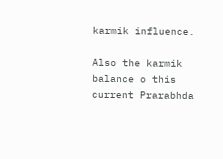karmik influence.

Also the karmik balance o this current Prarabhda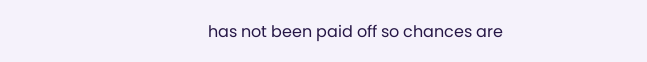has not been paid off so chances are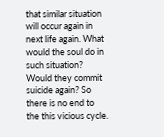that similar situation will occur again in next life again. What would the soul do in such situation? Would they commit suicide again? So there is no end to the this vicious cycle.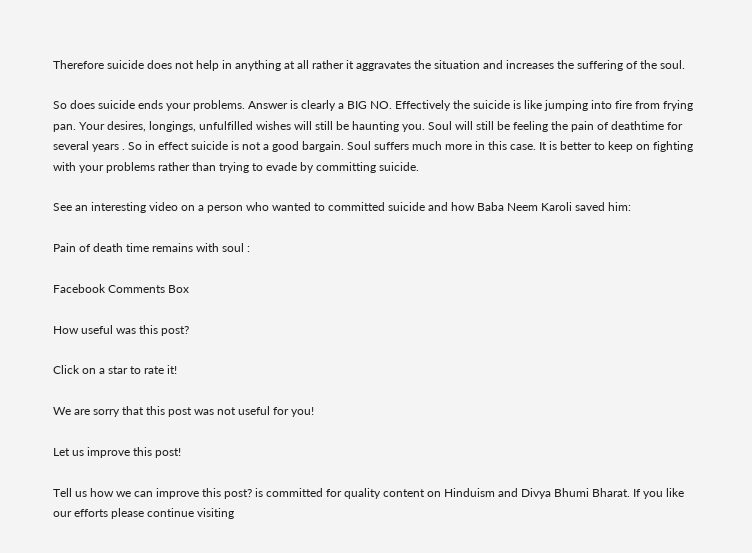Therefore suicide does not help in anything at all rather it aggravates the situation and increases the suffering of the soul.

So does suicide ends your problems. Answer is clearly a BIG NO. Effectively the suicide is like jumping into fire from frying pan. Your desires, longings, unfulfilled wishes will still be haunting you. Soul will still be feeling the pain of deathtime for several years . So in effect suicide is not a good bargain. Soul suffers much more in this case. It is better to keep on fighting with your problems rather than trying to evade by committing suicide.

See an interesting video on a person who wanted to committed suicide and how Baba Neem Karoli saved him:

Pain of death time remains with soul :

Facebook Comments Box

How useful was this post?

Click on a star to rate it!

We are sorry that this post was not useful for you!

Let us improve this post!

Tell us how we can improve this post? is committed for quality content on Hinduism and Divya Bhumi Bharat. If you like our efforts please continue visiting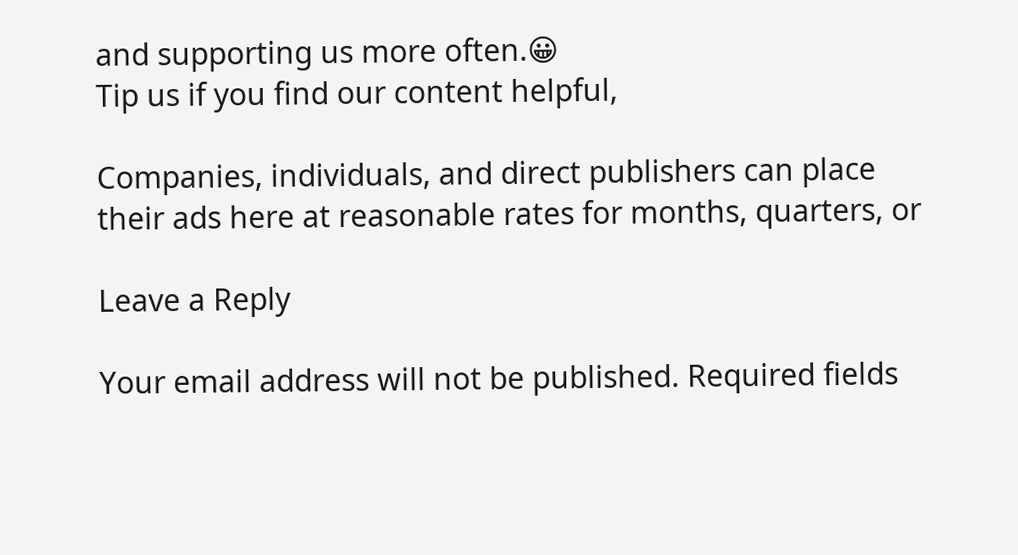and supporting us more often.😀
Tip us if you find our content helpful,

Companies, individuals, and direct publishers can place their ads here at reasonable rates for months, quarters, or

Leave a Reply

Your email address will not be published. Required fields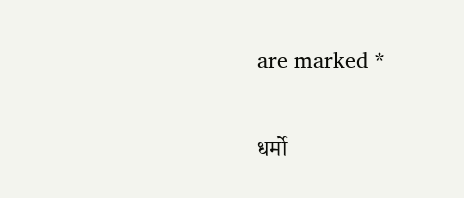are marked *

धर्मो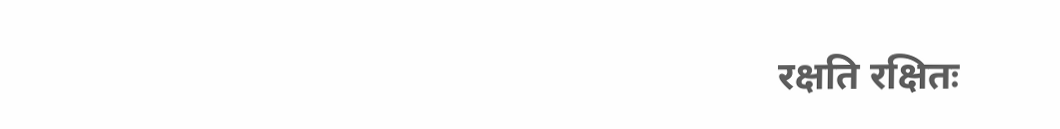रक्षति रक्षितः